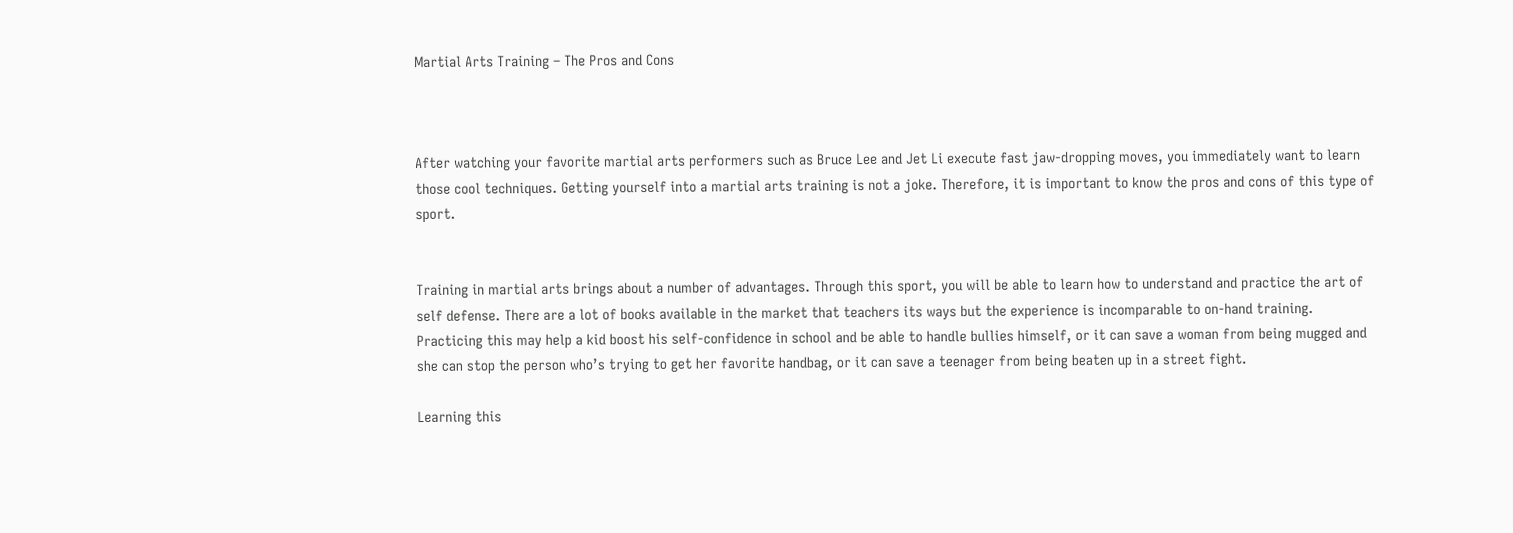Martial Arts Training – The Pros and Cons



After watching your favorite martial arts performers such as Bruce Lee and Jet Li execute fast jaw-dropping moves, you immediately want to learn those cool techniques. Getting yourself into a martial arts training is not a joke. Therefore, it is important to know the pros and cons of this type of sport.


Training in martial arts brings about a number of advantages. Through this sport, you will be able to learn how to understand and practice the art of self defense. There are a lot of books available in the market that teachers its ways but the experience is incomparable to on-hand training. Practicing this may help a kid boost his self-confidence in school and be able to handle bullies himself, or it can save a woman from being mugged and she can stop the person who’s trying to get her favorite handbag, or it can save a teenager from being beaten up in a street fight.

Learning this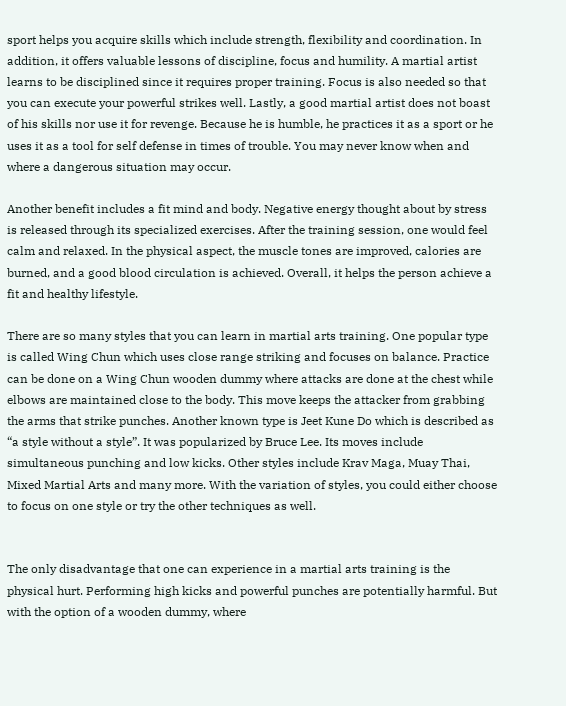sport helps you acquire skills which include strength, flexibility and coordination. In addition, it offers valuable lessons of discipline, focus and humility. A martial artist learns to be disciplined since it requires proper training. Focus is also needed so that you can execute your powerful strikes well. Lastly, a good martial artist does not boast of his skills nor use it for revenge. Because he is humble, he practices it as a sport or he uses it as a tool for self defense in times of trouble. You may never know when and where a dangerous situation may occur.

Another benefit includes a fit mind and body. Negative energy thought about by stress is released through its specialized exercises. After the training session, one would feel calm and relaxed. In the physical aspect, the muscle tones are improved, calories are burned, and a good blood circulation is achieved. Overall, it helps the person achieve a fit and healthy lifestyle.

There are so many styles that you can learn in martial arts training. One popular type is called Wing Chun which uses close range striking and focuses on balance. Practice can be done on a Wing Chun wooden dummy where attacks are done at the chest while elbows are maintained close to the body. This move keeps the attacker from grabbing the arms that strike punches. Another known type is Jeet Kune Do which is described as “a style without a style”. It was popularized by Bruce Lee. Its moves include simultaneous punching and low kicks. Other styles include Krav Maga, Muay Thai, Mixed Martial Arts and many more. With the variation of styles, you could either choose to focus on one style or try the other techniques as well.


The only disadvantage that one can experience in a martial arts training is the physical hurt. Performing high kicks and powerful punches are potentially harmful. But with the option of a wooden dummy, where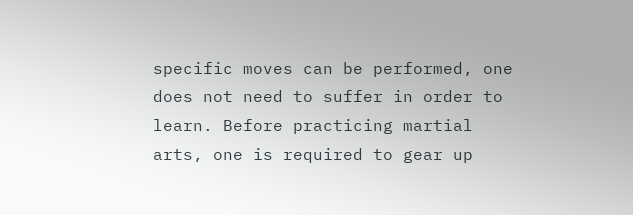specific moves can be performed, one does not need to suffer in order to learn. Before practicing martial arts, one is required to gear up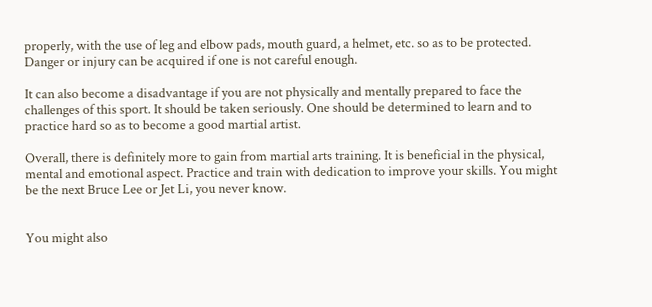properly, with the use of leg and elbow pads, mouth guard, a helmet, etc. so as to be protected. Danger or injury can be acquired if one is not careful enough.

It can also become a disadvantage if you are not physically and mentally prepared to face the challenges of this sport. It should be taken seriously. One should be determined to learn and to practice hard so as to become a good martial artist.

Overall, there is definitely more to gain from martial arts training. It is beneficial in the physical, mental and emotional aspect. Practice and train with dedication to improve your skills. You might be the next Bruce Lee or Jet Li, you never know.


You might also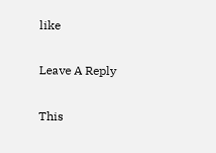like

Leave A Reply

This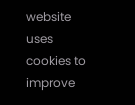website uses cookies to improve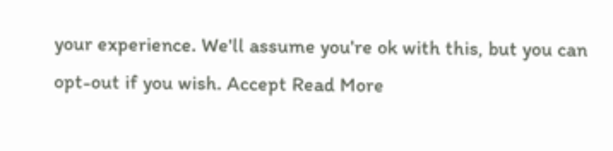your experience. We'll assume you're ok with this, but you can opt-out if you wish. Accept Read More